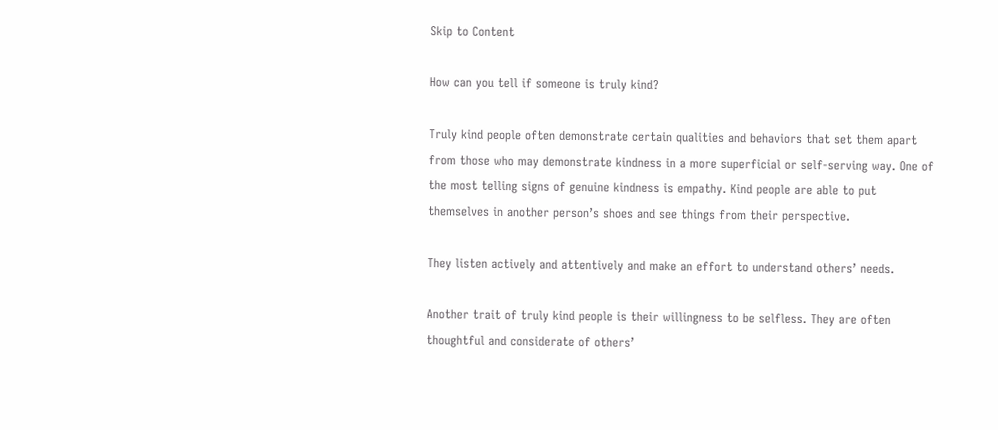Skip to Content

How can you tell if someone is truly kind?

Truly kind people often demonstrate certain qualities and behaviors that set them apart from those who may demonstrate kindness in a more superficial or self-serving way. One of the most telling signs of genuine kindness is empathy. Kind people are able to put themselves in another person’s shoes and see things from their perspective.

They listen actively and attentively and make an effort to understand others’ needs.

Another trait of truly kind people is their willingness to be selfless. They are often thoughtful and considerate of others’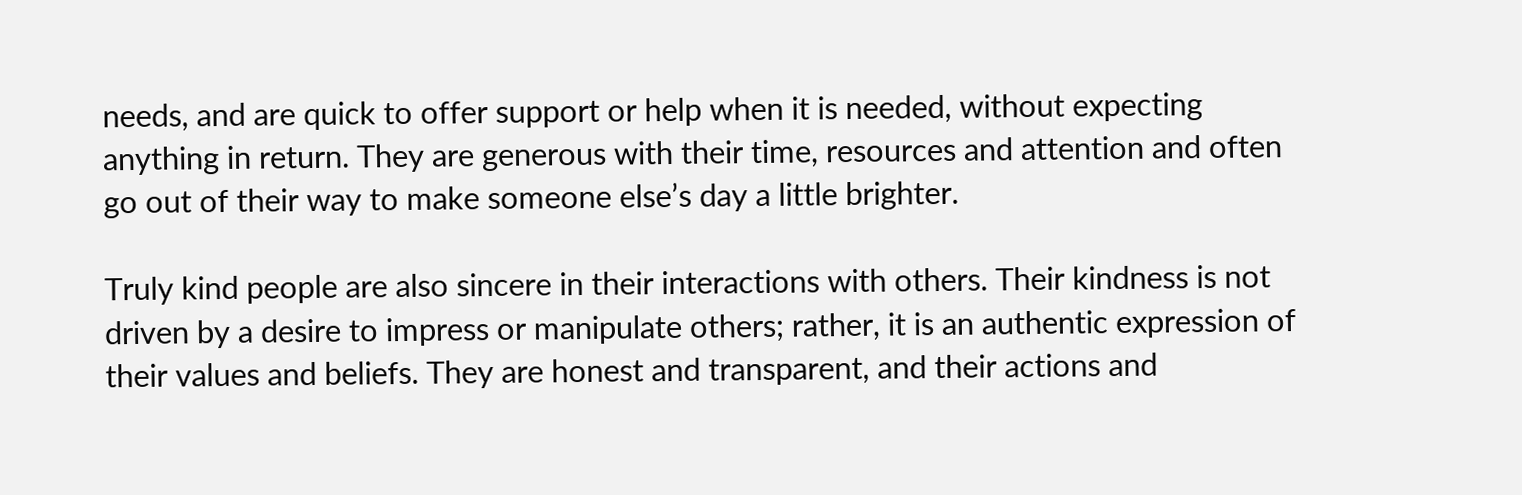needs, and are quick to offer support or help when it is needed, without expecting anything in return. They are generous with their time, resources and attention and often go out of their way to make someone else’s day a little brighter.

Truly kind people are also sincere in their interactions with others. Their kindness is not driven by a desire to impress or manipulate others; rather, it is an authentic expression of their values and beliefs. They are honest and transparent, and their actions and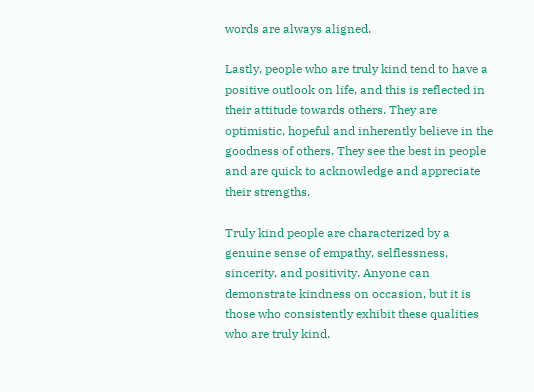words are always aligned.

Lastly, people who are truly kind tend to have a positive outlook on life, and this is reflected in their attitude towards others. They are optimistic, hopeful and inherently believe in the goodness of others. They see the best in people and are quick to acknowledge and appreciate their strengths.

Truly kind people are characterized by a genuine sense of empathy, selflessness, sincerity, and positivity. Anyone can demonstrate kindness on occasion, but it is those who consistently exhibit these qualities who are truly kind.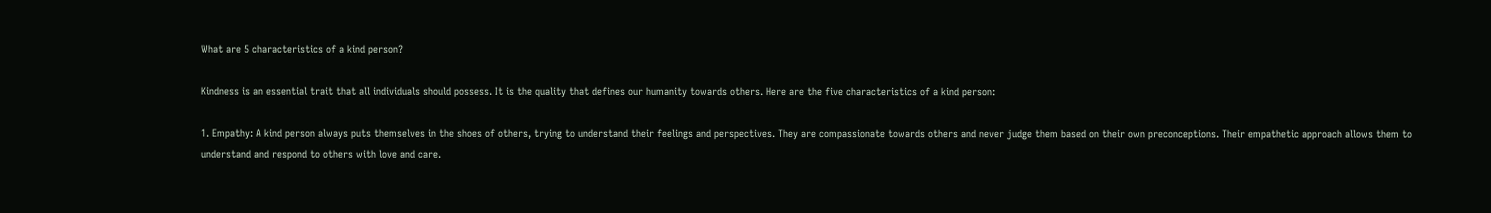What are 5 characteristics of a kind person?

Kindness is an essential trait that all individuals should possess. It is the quality that defines our humanity towards others. Here are the five characteristics of a kind person:

1. Empathy: A kind person always puts themselves in the shoes of others, trying to understand their feelings and perspectives. They are compassionate towards others and never judge them based on their own preconceptions. Their empathetic approach allows them to understand and respond to others with love and care.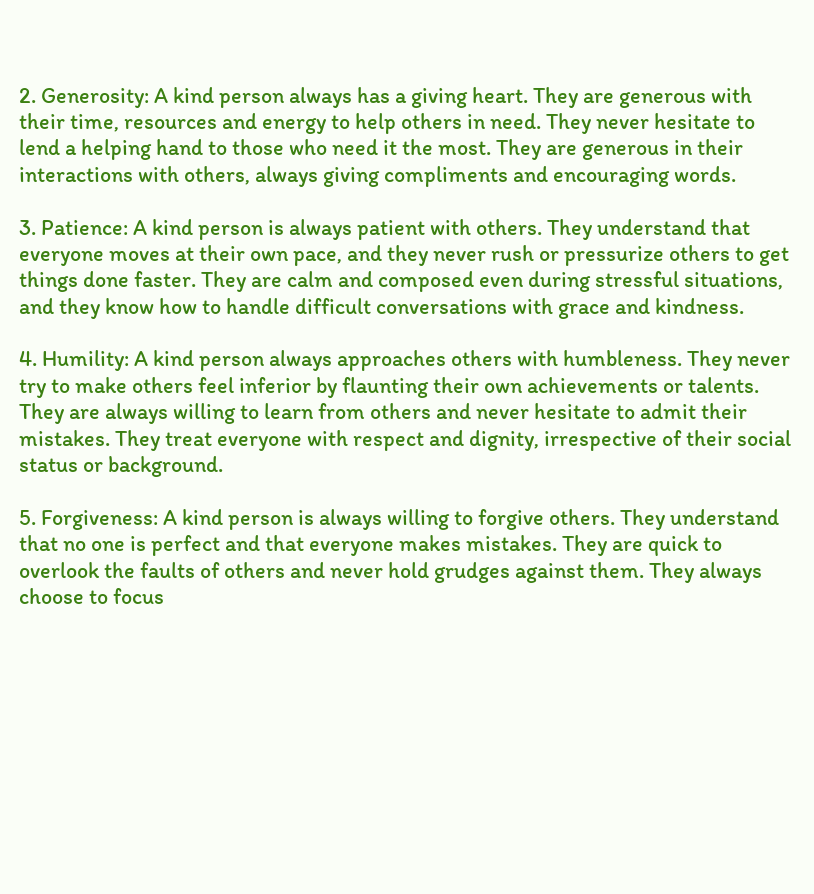2. Generosity: A kind person always has a giving heart. They are generous with their time, resources and energy to help others in need. They never hesitate to lend a helping hand to those who need it the most. They are generous in their interactions with others, always giving compliments and encouraging words.

3. Patience: A kind person is always patient with others. They understand that everyone moves at their own pace, and they never rush or pressurize others to get things done faster. They are calm and composed even during stressful situations, and they know how to handle difficult conversations with grace and kindness.

4. Humility: A kind person always approaches others with humbleness. They never try to make others feel inferior by flaunting their own achievements or talents. They are always willing to learn from others and never hesitate to admit their mistakes. They treat everyone with respect and dignity, irrespective of their social status or background.

5. Forgiveness: A kind person is always willing to forgive others. They understand that no one is perfect and that everyone makes mistakes. They are quick to overlook the faults of others and never hold grudges against them. They always choose to focus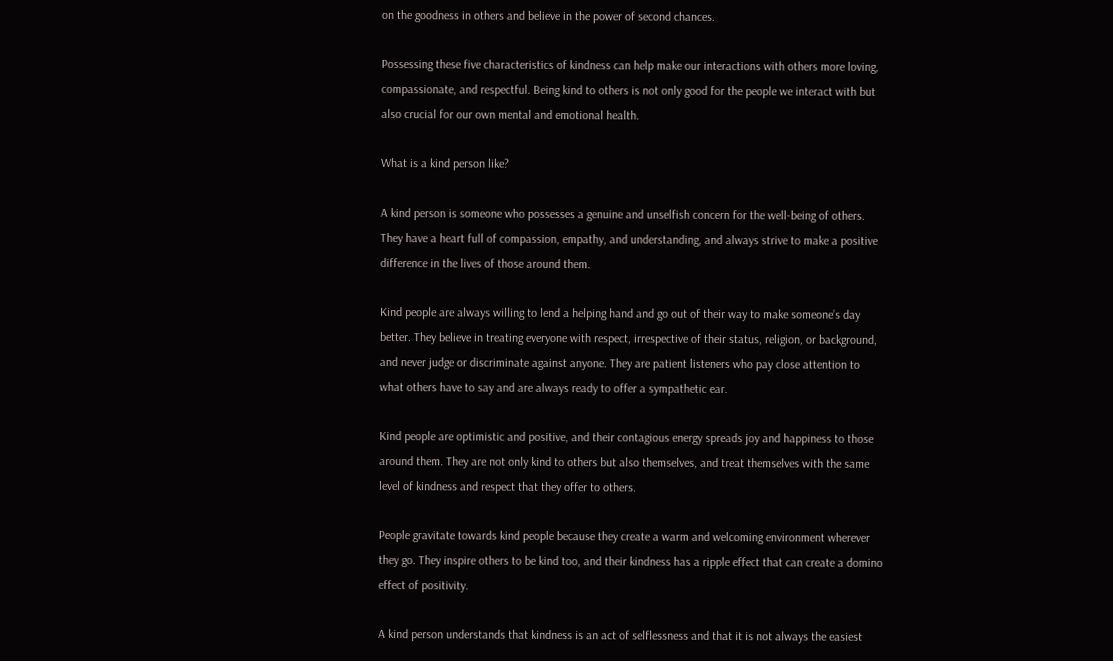on the goodness in others and believe in the power of second chances.

Possessing these five characteristics of kindness can help make our interactions with others more loving, compassionate, and respectful. Being kind to others is not only good for the people we interact with but also crucial for our own mental and emotional health.

What is a kind person like?

A kind person is someone who possesses a genuine and unselfish concern for the well-being of others. They have a heart full of compassion, empathy, and understanding, and always strive to make a positive difference in the lives of those around them.

Kind people are always willing to lend a helping hand and go out of their way to make someone’s day better. They believe in treating everyone with respect, irrespective of their status, religion, or background, and never judge or discriminate against anyone. They are patient listeners who pay close attention to what others have to say and are always ready to offer a sympathetic ear.

Kind people are optimistic and positive, and their contagious energy spreads joy and happiness to those around them. They are not only kind to others but also themselves, and treat themselves with the same level of kindness and respect that they offer to others.

People gravitate towards kind people because they create a warm and welcoming environment wherever they go. They inspire others to be kind too, and their kindness has a ripple effect that can create a domino effect of positivity.

A kind person understands that kindness is an act of selflessness and that it is not always the easiest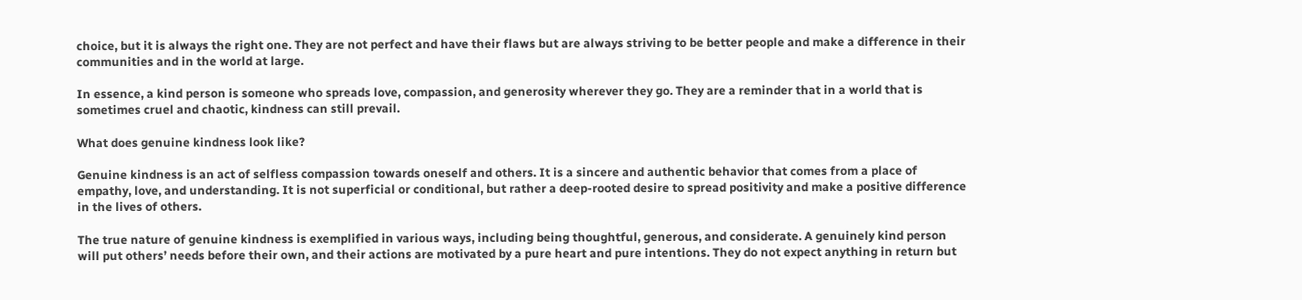choice, but it is always the right one. They are not perfect and have their flaws but are always striving to be better people and make a difference in their communities and in the world at large.

In essence, a kind person is someone who spreads love, compassion, and generosity wherever they go. They are a reminder that in a world that is sometimes cruel and chaotic, kindness can still prevail.

What does genuine kindness look like?

Genuine kindness is an act of selfless compassion towards oneself and others. It is a sincere and authentic behavior that comes from a place of empathy, love, and understanding. It is not superficial or conditional, but rather a deep-rooted desire to spread positivity and make a positive difference in the lives of others.

The true nature of genuine kindness is exemplified in various ways, including being thoughtful, generous, and considerate. A genuinely kind person will put others’ needs before their own, and their actions are motivated by a pure heart and pure intentions. They do not expect anything in return but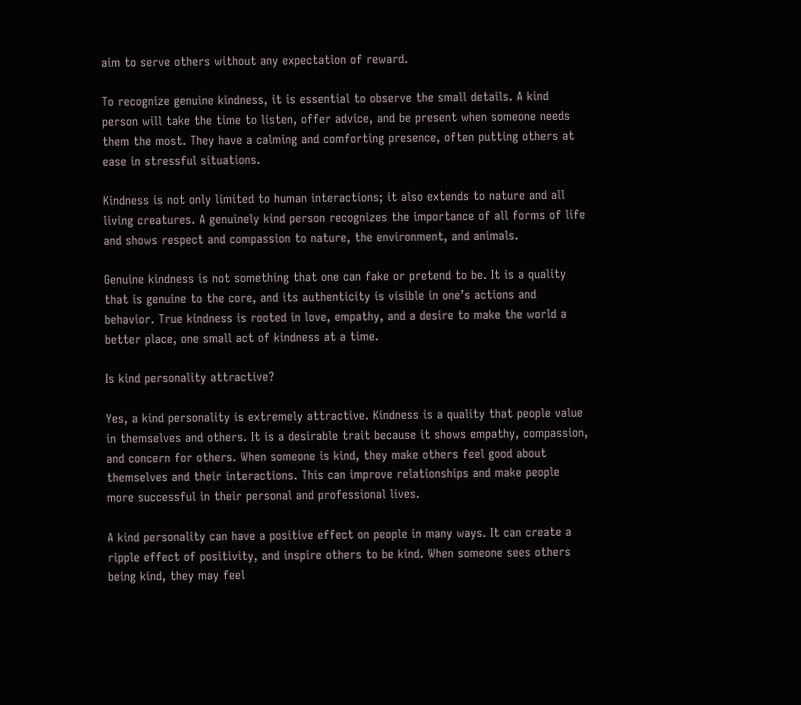aim to serve others without any expectation of reward.

To recognize genuine kindness, it is essential to observe the small details. A kind person will take the time to listen, offer advice, and be present when someone needs them the most. They have a calming and comforting presence, often putting others at ease in stressful situations.

Kindness is not only limited to human interactions; it also extends to nature and all living creatures. A genuinely kind person recognizes the importance of all forms of life and shows respect and compassion to nature, the environment, and animals.

Genuine kindness is not something that one can fake or pretend to be. It is a quality that is genuine to the core, and its authenticity is visible in one’s actions and behavior. True kindness is rooted in love, empathy, and a desire to make the world a better place, one small act of kindness at a time.

Is kind personality attractive?

Yes, a kind personality is extremely attractive. Kindness is a quality that people value in themselves and others. It is a desirable trait because it shows empathy, compassion, and concern for others. When someone is kind, they make others feel good about themselves and their interactions. This can improve relationships and make people more successful in their personal and professional lives.

A kind personality can have a positive effect on people in many ways. It can create a ripple effect of positivity, and inspire others to be kind. When someone sees others being kind, they may feel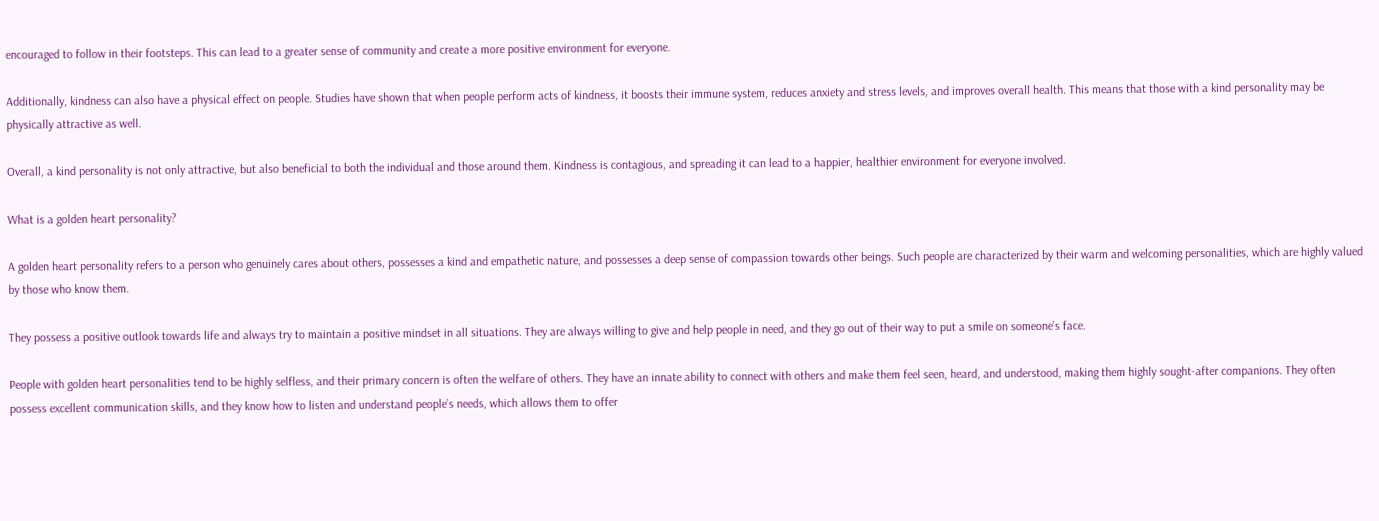encouraged to follow in their footsteps. This can lead to a greater sense of community and create a more positive environment for everyone.

Additionally, kindness can also have a physical effect on people. Studies have shown that when people perform acts of kindness, it boosts their immune system, reduces anxiety and stress levels, and improves overall health. This means that those with a kind personality may be physically attractive as well.

Overall, a kind personality is not only attractive, but also beneficial to both the individual and those around them. Kindness is contagious, and spreading it can lead to a happier, healthier environment for everyone involved.

What is a golden heart personality?

A golden heart personality refers to a person who genuinely cares about others, possesses a kind and empathetic nature, and possesses a deep sense of compassion towards other beings. Such people are characterized by their warm and welcoming personalities, which are highly valued by those who know them.

They possess a positive outlook towards life and always try to maintain a positive mindset in all situations. They are always willing to give and help people in need, and they go out of their way to put a smile on someone’s face.

People with golden heart personalities tend to be highly selfless, and their primary concern is often the welfare of others. They have an innate ability to connect with others and make them feel seen, heard, and understood, making them highly sought-after companions. They often possess excellent communication skills, and they know how to listen and understand people’s needs, which allows them to offer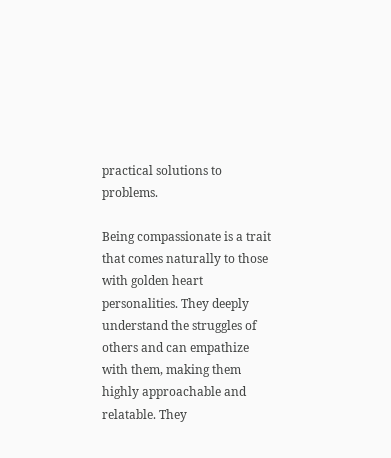practical solutions to problems.

Being compassionate is a trait that comes naturally to those with golden heart personalities. They deeply understand the struggles of others and can empathize with them, making them highly approachable and relatable. They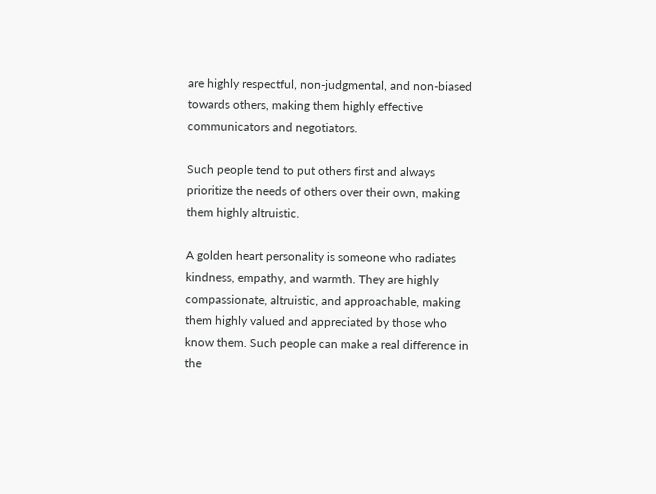are highly respectful, non-judgmental, and non-biased towards others, making them highly effective communicators and negotiators.

Such people tend to put others first and always prioritize the needs of others over their own, making them highly altruistic.

A golden heart personality is someone who radiates kindness, empathy, and warmth. They are highly compassionate, altruistic, and approachable, making them highly valued and appreciated by those who know them. Such people can make a real difference in the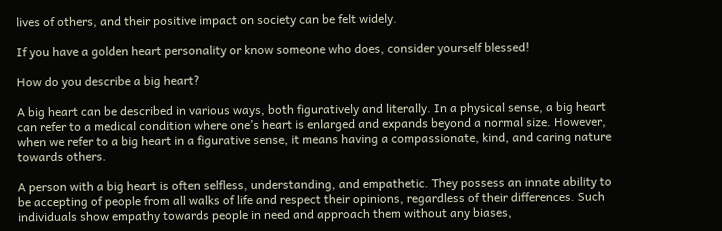lives of others, and their positive impact on society can be felt widely.

If you have a golden heart personality or know someone who does, consider yourself blessed!

How do you describe a big heart?

A big heart can be described in various ways, both figuratively and literally. In a physical sense, a big heart can refer to a medical condition where one’s heart is enlarged and expands beyond a normal size. However, when we refer to a big heart in a figurative sense, it means having a compassionate, kind, and caring nature towards others.

A person with a big heart is often selfless, understanding, and empathetic. They possess an innate ability to be accepting of people from all walks of life and respect their opinions, regardless of their differences. Such individuals show empathy towards people in need and approach them without any biases,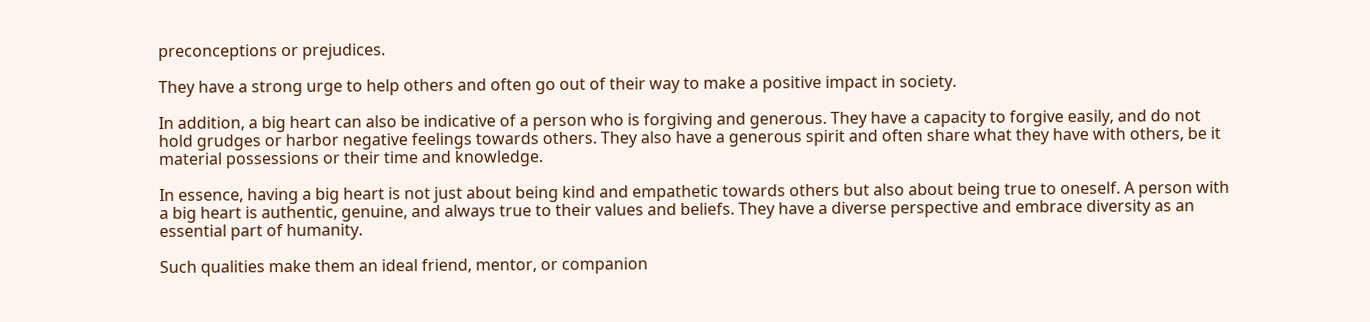preconceptions or prejudices.

They have a strong urge to help others and often go out of their way to make a positive impact in society.

In addition, a big heart can also be indicative of a person who is forgiving and generous. They have a capacity to forgive easily, and do not hold grudges or harbor negative feelings towards others. They also have a generous spirit and often share what they have with others, be it material possessions or their time and knowledge.

In essence, having a big heart is not just about being kind and empathetic towards others but also about being true to oneself. A person with a big heart is authentic, genuine, and always true to their values and beliefs. They have a diverse perspective and embrace diversity as an essential part of humanity.

Such qualities make them an ideal friend, mentor, or companion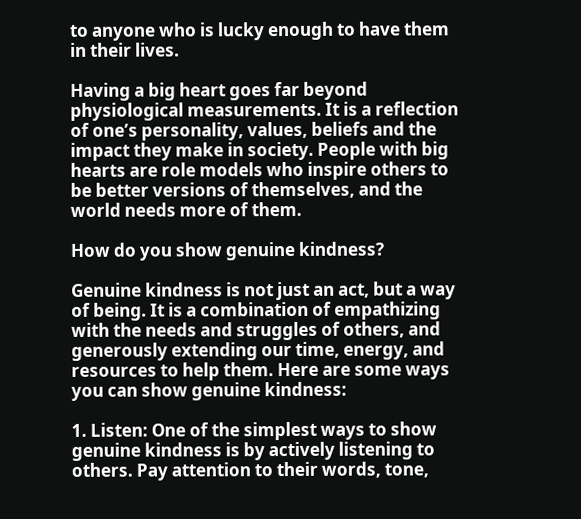to anyone who is lucky enough to have them in their lives.

Having a big heart goes far beyond physiological measurements. It is a reflection of one’s personality, values, beliefs and the impact they make in society. People with big hearts are role models who inspire others to be better versions of themselves, and the world needs more of them.

How do you show genuine kindness?

Genuine kindness is not just an act, but a way of being. It is a combination of empathizing with the needs and struggles of others, and generously extending our time, energy, and resources to help them. Here are some ways you can show genuine kindness:

1. Listen: One of the simplest ways to show genuine kindness is by actively listening to others. Pay attention to their words, tone,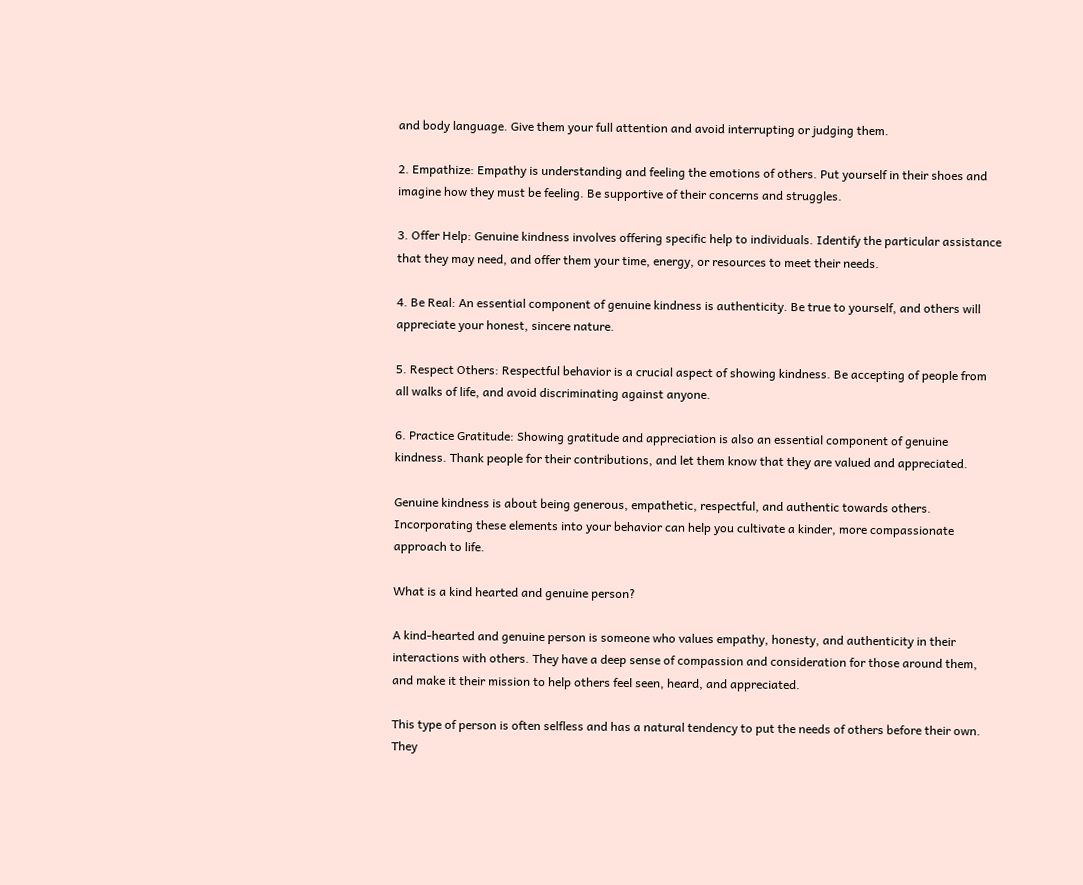and body language. Give them your full attention and avoid interrupting or judging them.

2. Empathize: Empathy is understanding and feeling the emotions of others. Put yourself in their shoes and imagine how they must be feeling. Be supportive of their concerns and struggles.

3. Offer Help: Genuine kindness involves offering specific help to individuals. Identify the particular assistance that they may need, and offer them your time, energy, or resources to meet their needs.

4. Be Real: An essential component of genuine kindness is authenticity. Be true to yourself, and others will appreciate your honest, sincere nature.

5. Respect Others: Respectful behavior is a crucial aspect of showing kindness. Be accepting of people from all walks of life, and avoid discriminating against anyone.

6. Practice Gratitude: Showing gratitude and appreciation is also an essential component of genuine kindness. Thank people for their contributions, and let them know that they are valued and appreciated.

Genuine kindness is about being generous, empathetic, respectful, and authentic towards others. Incorporating these elements into your behavior can help you cultivate a kinder, more compassionate approach to life.

What is a kind hearted and genuine person?

A kind-hearted and genuine person is someone who values empathy, honesty, and authenticity in their interactions with others. They have a deep sense of compassion and consideration for those around them, and make it their mission to help others feel seen, heard, and appreciated.

This type of person is often selfless and has a natural tendency to put the needs of others before their own. They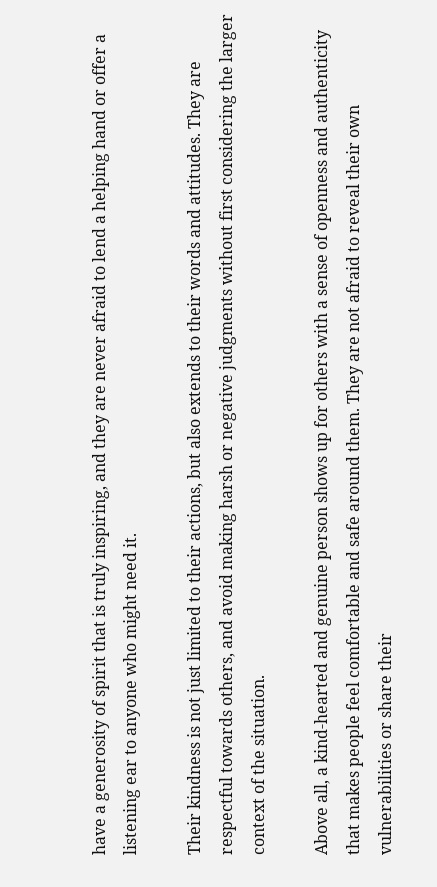have a generosity of spirit that is truly inspiring, and they are never afraid to lend a helping hand or offer a listening ear to anyone who might need it.

Their kindness is not just limited to their actions, but also extends to their words and attitudes. They are respectful towards others, and avoid making harsh or negative judgments without first considering the larger context of the situation.

Above all, a kind-hearted and genuine person shows up for others with a sense of openness and authenticity that makes people feel comfortable and safe around them. They are not afraid to reveal their own vulnerabilities or share their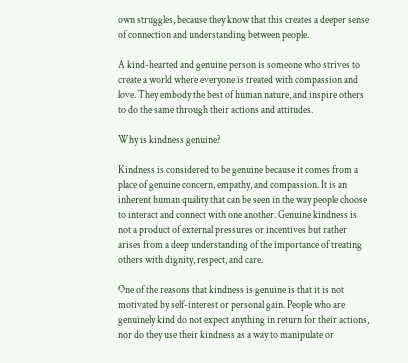own struggles, because they know that this creates a deeper sense of connection and understanding between people.

A kind-hearted and genuine person is someone who strives to create a world where everyone is treated with compassion and love. They embody the best of human nature, and inspire others to do the same through their actions and attitudes.

Why is kindness genuine?

Kindness is considered to be genuine because it comes from a place of genuine concern, empathy, and compassion. It is an inherent human quality that can be seen in the way people choose to interact and connect with one another. Genuine kindness is not a product of external pressures or incentives but rather arises from a deep understanding of the importance of treating others with dignity, respect, and care.

One of the reasons that kindness is genuine is that it is not motivated by self-interest or personal gain. People who are genuinely kind do not expect anything in return for their actions, nor do they use their kindness as a way to manipulate or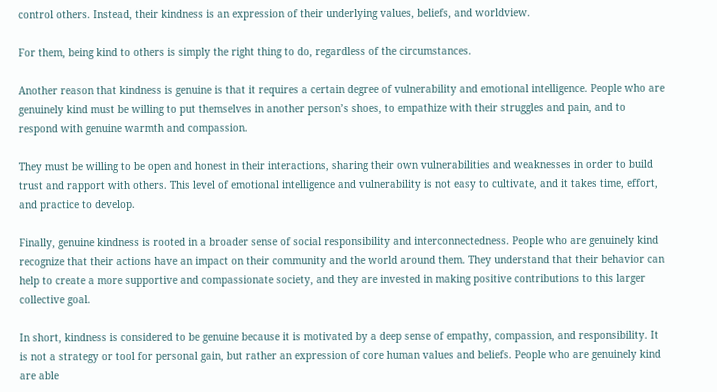control others. Instead, their kindness is an expression of their underlying values, beliefs, and worldview.

For them, being kind to others is simply the right thing to do, regardless of the circumstances.

Another reason that kindness is genuine is that it requires a certain degree of vulnerability and emotional intelligence. People who are genuinely kind must be willing to put themselves in another person’s shoes, to empathize with their struggles and pain, and to respond with genuine warmth and compassion.

They must be willing to be open and honest in their interactions, sharing their own vulnerabilities and weaknesses in order to build trust and rapport with others. This level of emotional intelligence and vulnerability is not easy to cultivate, and it takes time, effort, and practice to develop.

Finally, genuine kindness is rooted in a broader sense of social responsibility and interconnectedness. People who are genuinely kind recognize that their actions have an impact on their community and the world around them. They understand that their behavior can help to create a more supportive and compassionate society, and they are invested in making positive contributions to this larger collective goal.

In short, kindness is considered to be genuine because it is motivated by a deep sense of empathy, compassion, and responsibility. It is not a strategy or tool for personal gain, but rather an expression of core human values and beliefs. People who are genuinely kind are able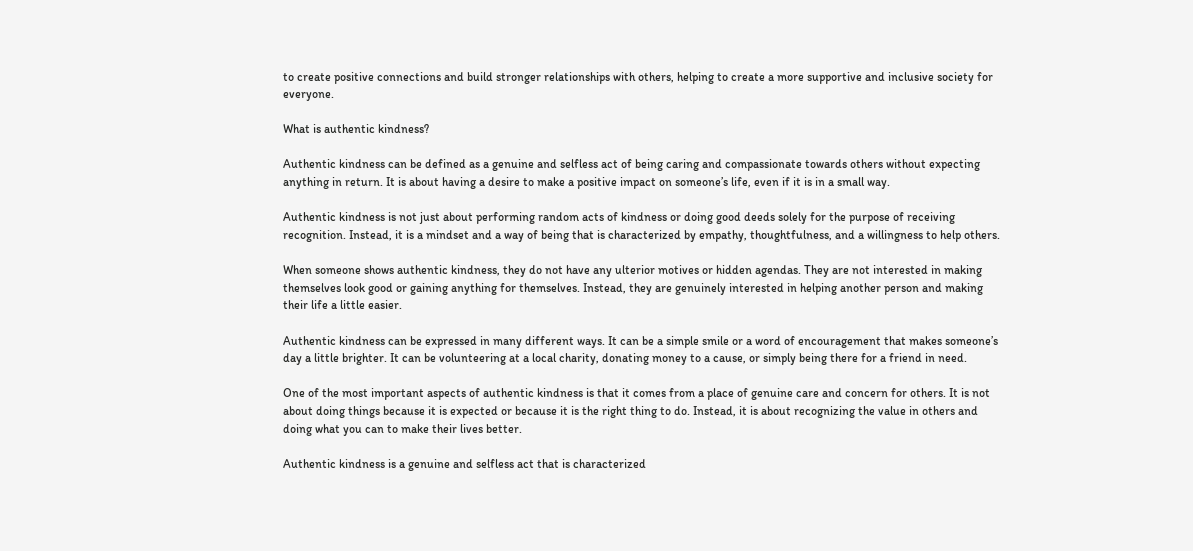to create positive connections and build stronger relationships with others, helping to create a more supportive and inclusive society for everyone.

What is authentic kindness?

Authentic kindness can be defined as a genuine and selfless act of being caring and compassionate towards others without expecting anything in return. It is about having a desire to make a positive impact on someone’s life, even if it is in a small way.

Authentic kindness is not just about performing random acts of kindness or doing good deeds solely for the purpose of receiving recognition. Instead, it is a mindset and a way of being that is characterized by empathy, thoughtfulness, and a willingness to help others.

When someone shows authentic kindness, they do not have any ulterior motives or hidden agendas. They are not interested in making themselves look good or gaining anything for themselves. Instead, they are genuinely interested in helping another person and making their life a little easier.

Authentic kindness can be expressed in many different ways. It can be a simple smile or a word of encouragement that makes someone’s day a little brighter. It can be volunteering at a local charity, donating money to a cause, or simply being there for a friend in need.

One of the most important aspects of authentic kindness is that it comes from a place of genuine care and concern for others. It is not about doing things because it is expected or because it is the right thing to do. Instead, it is about recognizing the value in others and doing what you can to make their lives better.

Authentic kindness is a genuine and selfless act that is characterized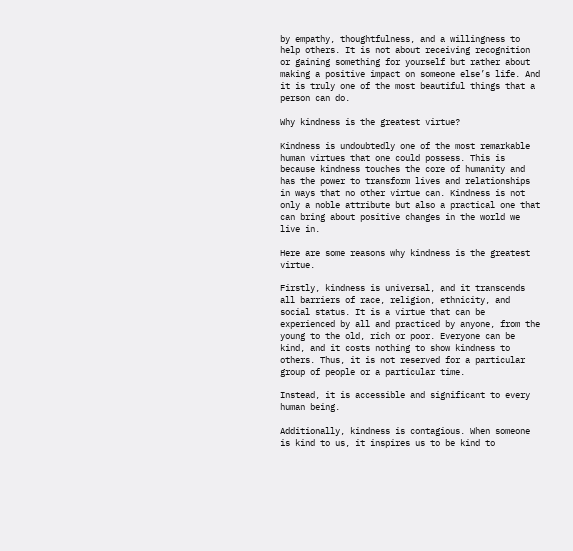by empathy, thoughtfulness, and a willingness to help others. It is not about receiving recognition or gaining something for yourself but rather about making a positive impact on someone else’s life. And it is truly one of the most beautiful things that a person can do.

Why kindness is the greatest virtue?

Kindness is undoubtedly one of the most remarkable human virtues that one could possess. This is because kindness touches the core of humanity and has the power to transform lives and relationships in ways that no other virtue can. Kindness is not only a noble attribute but also a practical one that can bring about positive changes in the world we live in.

Here are some reasons why kindness is the greatest virtue.

Firstly, kindness is universal, and it transcends all barriers of race, religion, ethnicity, and social status. It is a virtue that can be experienced by all and practiced by anyone, from the young to the old, rich or poor. Everyone can be kind, and it costs nothing to show kindness to others. Thus, it is not reserved for a particular group of people or a particular time.

Instead, it is accessible and significant to every human being.

Additionally, kindness is contagious. When someone is kind to us, it inspires us to be kind to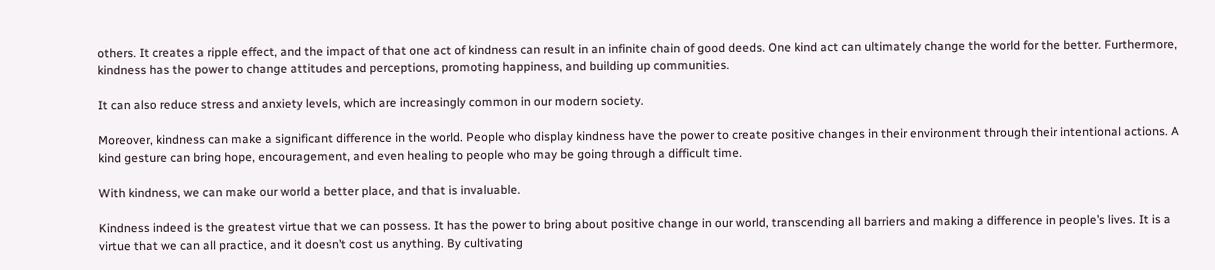others. It creates a ripple effect, and the impact of that one act of kindness can result in an infinite chain of good deeds. One kind act can ultimately change the world for the better. Furthermore, kindness has the power to change attitudes and perceptions, promoting happiness, and building up communities.

It can also reduce stress and anxiety levels, which are increasingly common in our modern society.

Moreover, kindness can make a significant difference in the world. People who display kindness have the power to create positive changes in their environment through their intentional actions. A kind gesture can bring hope, encouragement, and even healing to people who may be going through a difficult time.

With kindness, we can make our world a better place, and that is invaluable.

Kindness indeed is the greatest virtue that we can possess. It has the power to bring about positive change in our world, transcending all barriers and making a difference in people’s lives. It is a virtue that we can all practice, and it doesn’t cost us anything. By cultivating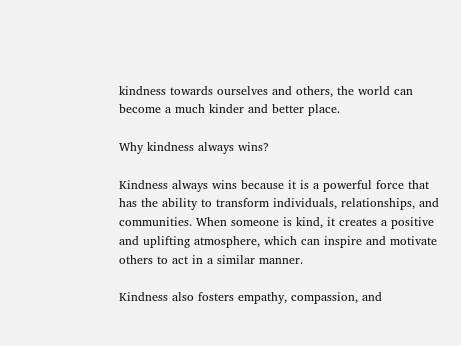kindness towards ourselves and others, the world can become a much kinder and better place.

Why kindness always wins?

Kindness always wins because it is a powerful force that has the ability to transform individuals, relationships, and communities. When someone is kind, it creates a positive and uplifting atmosphere, which can inspire and motivate others to act in a similar manner.

Kindness also fosters empathy, compassion, and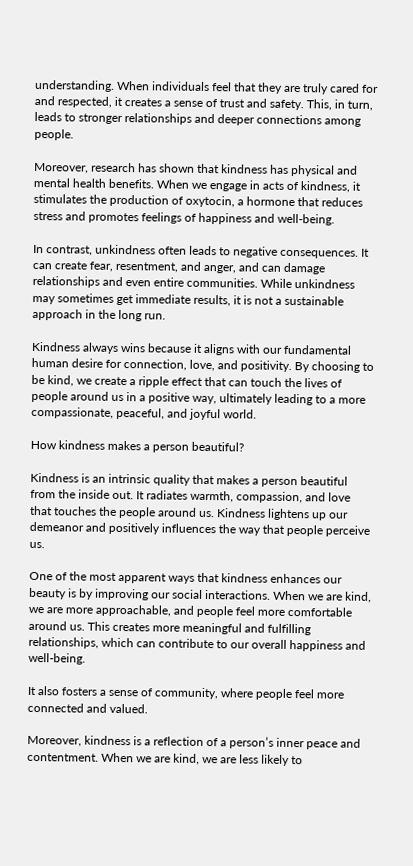understanding. When individuals feel that they are truly cared for and respected, it creates a sense of trust and safety. This, in turn, leads to stronger relationships and deeper connections among people.

Moreover, research has shown that kindness has physical and mental health benefits. When we engage in acts of kindness, it stimulates the production of oxytocin, a hormone that reduces stress and promotes feelings of happiness and well-being.

In contrast, unkindness often leads to negative consequences. It can create fear, resentment, and anger, and can damage relationships and even entire communities. While unkindness may sometimes get immediate results, it is not a sustainable approach in the long run.

Kindness always wins because it aligns with our fundamental human desire for connection, love, and positivity. By choosing to be kind, we create a ripple effect that can touch the lives of people around us in a positive way, ultimately leading to a more compassionate, peaceful, and joyful world.

How kindness makes a person beautiful?

Kindness is an intrinsic quality that makes a person beautiful from the inside out. It radiates warmth, compassion, and love that touches the people around us. Kindness lightens up our demeanor and positively influences the way that people perceive us.

One of the most apparent ways that kindness enhances our beauty is by improving our social interactions. When we are kind, we are more approachable, and people feel more comfortable around us. This creates more meaningful and fulfilling relationships, which can contribute to our overall happiness and well-being.

It also fosters a sense of community, where people feel more connected and valued.

Moreover, kindness is a reflection of a person’s inner peace and contentment. When we are kind, we are less likely to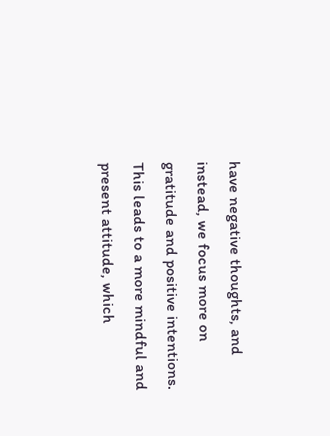have negative thoughts, and instead, we focus more on gratitude and positive intentions. This leads to a more mindful and present attitude, which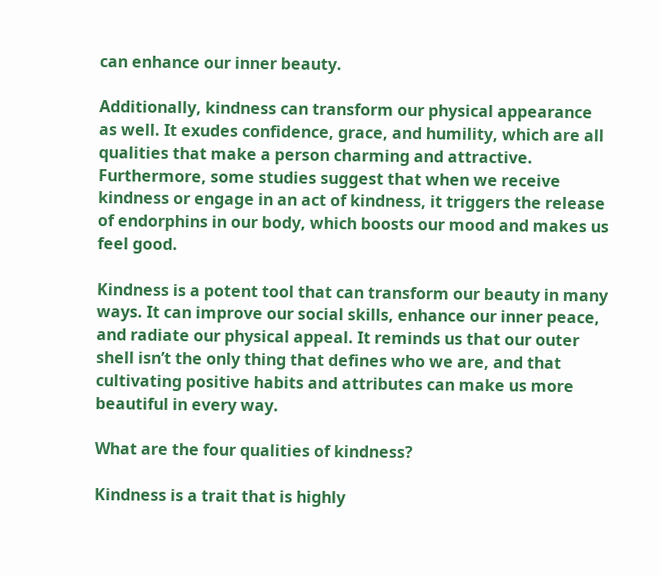can enhance our inner beauty.

Additionally, kindness can transform our physical appearance as well. It exudes confidence, grace, and humility, which are all qualities that make a person charming and attractive. Furthermore, some studies suggest that when we receive kindness or engage in an act of kindness, it triggers the release of endorphins in our body, which boosts our mood and makes us feel good.

Kindness is a potent tool that can transform our beauty in many ways. It can improve our social skills, enhance our inner peace, and radiate our physical appeal. It reminds us that our outer shell isn’t the only thing that defines who we are, and that cultivating positive habits and attributes can make us more beautiful in every way.

What are the four qualities of kindness?

Kindness is a trait that is highly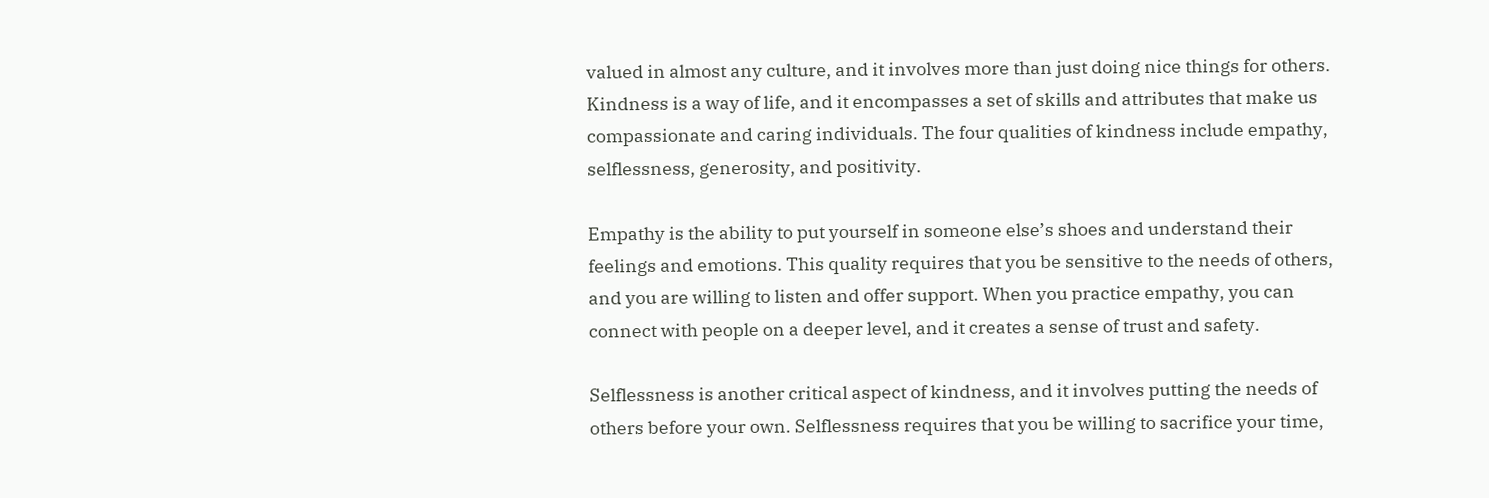valued in almost any culture, and it involves more than just doing nice things for others. Kindness is a way of life, and it encompasses a set of skills and attributes that make us compassionate and caring individuals. The four qualities of kindness include empathy, selflessness, generosity, and positivity.

Empathy is the ability to put yourself in someone else’s shoes and understand their feelings and emotions. This quality requires that you be sensitive to the needs of others, and you are willing to listen and offer support. When you practice empathy, you can connect with people on a deeper level, and it creates a sense of trust and safety.

Selflessness is another critical aspect of kindness, and it involves putting the needs of others before your own. Selflessness requires that you be willing to sacrifice your time,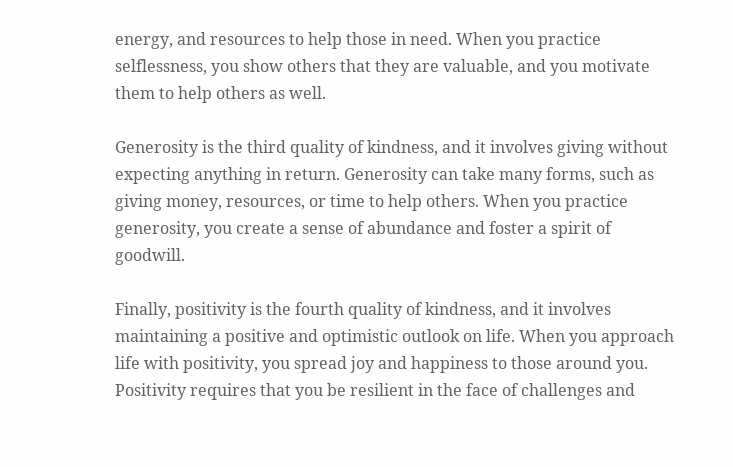energy, and resources to help those in need. When you practice selflessness, you show others that they are valuable, and you motivate them to help others as well.

Generosity is the third quality of kindness, and it involves giving without expecting anything in return. Generosity can take many forms, such as giving money, resources, or time to help others. When you practice generosity, you create a sense of abundance and foster a spirit of goodwill.

Finally, positivity is the fourth quality of kindness, and it involves maintaining a positive and optimistic outlook on life. When you approach life with positivity, you spread joy and happiness to those around you. Positivity requires that you be resilient in the face of challenges and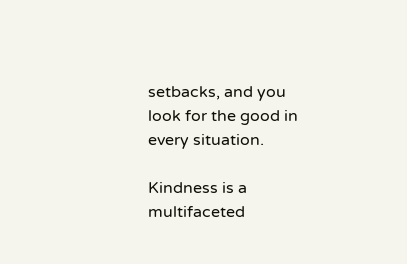setbacks, and you look for the good in every situation.

Kindness is a multifaceted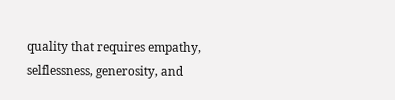quality that requires empathy, selflessness, generosity, and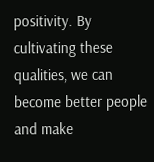positivity. By cultivating these qualities, we can become better people and make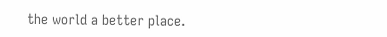the world a better place.